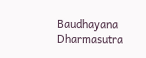Baudhayana Dharmasutra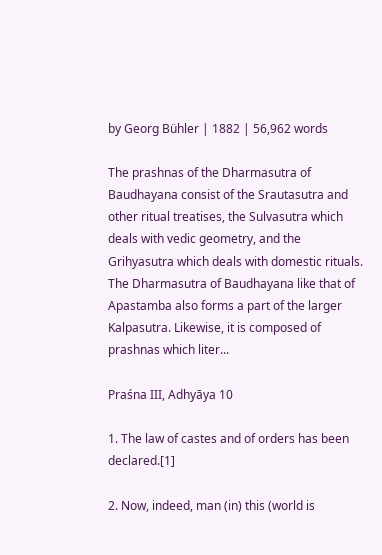by Georg Bühler | 1882 | 56,962 words

The prashnas of the Dharmasutra of Baudhayana consist of the Srautasutra and other ritual treatises, the Sulvasutra which deals with vedic geometry, and the Grihyasutra which deals with domestic rituals. The Dharmasutra of Baudhayana like that of Apastamba also forms a part of the larger Kalpasutra. Likewise, it is composed of prashnas which liter...

Praśna III, Adhyāya 10

1. The law of castes and of orders has been declared.[1]

2. Now, indeed, man (in) this (world is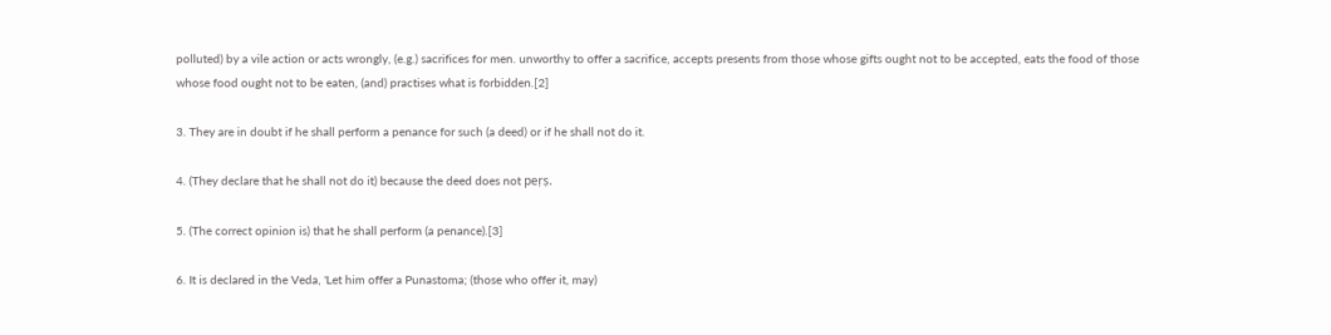polluted) by a vile action or acts wrongly, (e.g.) sacrifices for men. unworthy to offer a sacrifice, accepts presents from those whose gifts ought not to be accepted, eats the food of those whose food ought not to be eaten, (and) practises what is forbidden.[2]

3. They are in doubt if he shall perform a penance for such (a deed) or if he shall not do it.

4. (They declare that he shall not do it) because the deed does not peṛṣ.

5. (The correct opinion is) that he shall perform (a penance).[3]

6. It is declared in the Veda, 'Let him offer a Punastoma; (those who offer it, may)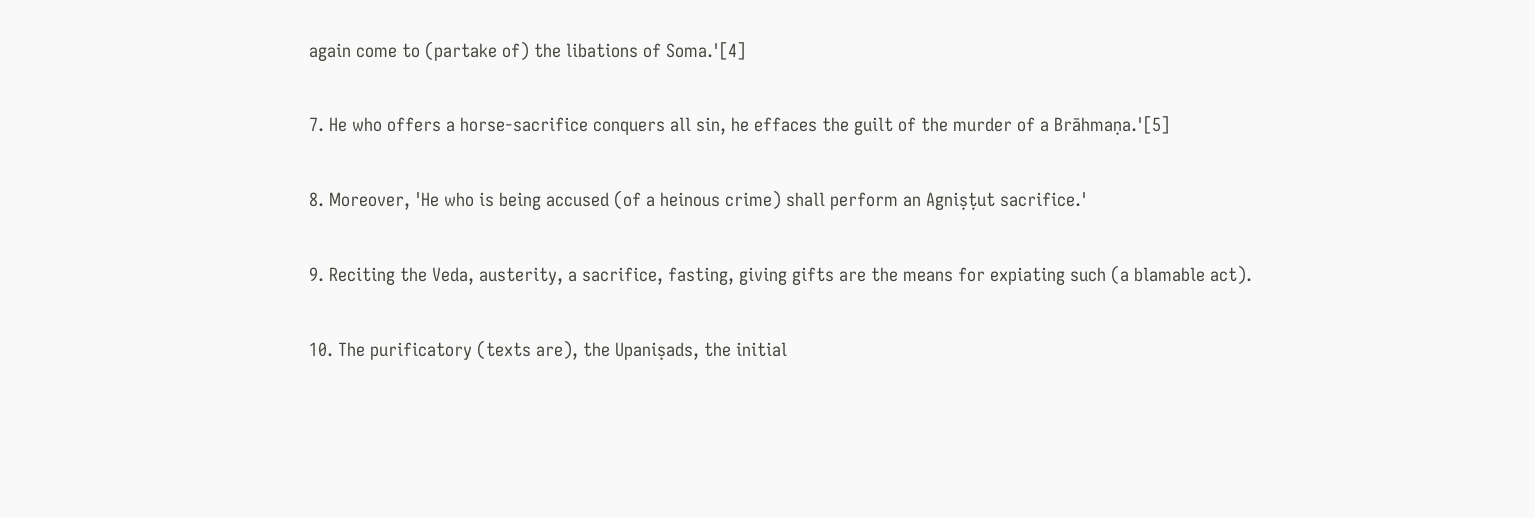again come to (partake of) the libations of Soma.'[4]

7. He who offers a horse-sacrifice conquers all sin, he effaces the guilt of the murder of a Brāhmaṇa.'[5]

8. Moreover, 'He who is being accused (of a heinous crime) shall perform an Agniṣṭut sacrifice.'

9. Reciting the Veda, austerity, a sacrifice, fasting, giving gifts are the means for expiating such (a blamable act).

10. The purificatory (texts are), the Upaniṣads, the initial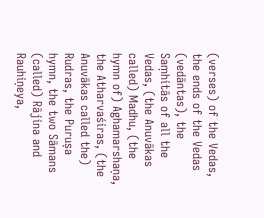(verses) of the Vedas, the ends of the Vedas (vedāntas), the Saṃhitās of all the Vedas, (the Anuvākas called) Madhu, (the hymn of) Aghamarshaṇa, the Atharvaśiras, (the Anuvākas called the) Rudras, the Puruṣa hymn, the two Sāmans (called) Rājina and Rauhiṇeya,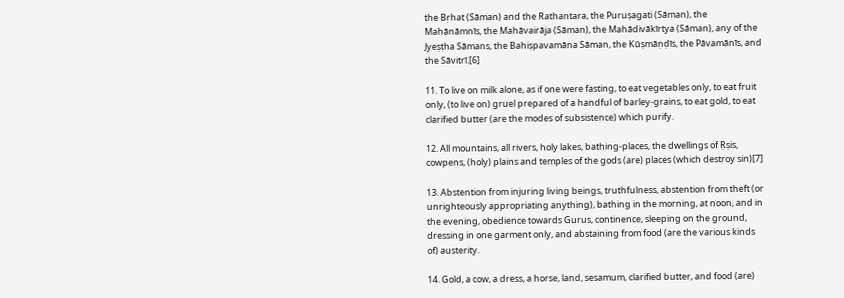the Bṛhat (Sāman) and the Rathantara, the Puruṣagati (Sāman), the Mahānāmnīs, the Mahāvairāja (Sāman), the Mahādivākīrtya (Sāman), any of the Jyeṣṭha Sāmans, the Bahiṣpavamāna Sāman, the Kūṣmāṇḍīs, the Pāvamānīs, and the Sāvitrī.[6]

11. To live on milk alone, as if one were fasting, to eat vegetables only, to eat fruit only, (to live on) gruel prepared of a handful of barley-grains, to eat gold, to eat clarified butter (are the modes of subsistence) which purify.

12. All mountains, all rivers, holy lakes, bathing-places, the dwellings of Ṛṣis, cowpens, (holy) plains and temples of the gods (are) places (which destroy sin)[7]

13. Abstention from injuring living beings, truthfulness, abstention from theft (or unrighteously appropriating anything), bathing in the morning, at noon, and in the evening, obedience towards Gurus, continence, sleeping on the ground, dressing in one garment only, and abstaining from food (are the various kinds of) austerity.

14. Gold, a cow, a dress, a horse, land, sesamum, clarified butter, and food (are)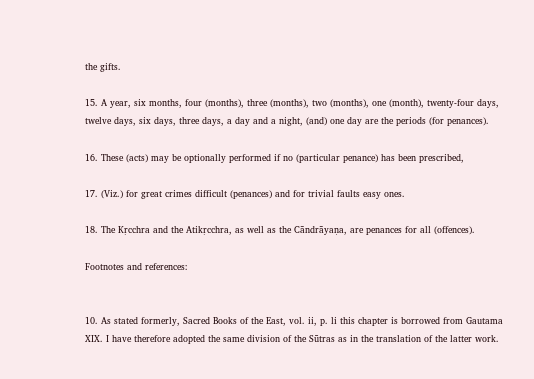the gifts.

15. A year, six months, four (months), three (months), two (months), one (month), twenty-four days, twelve days, six days, three days, a day and a night, (and) one day are the periods (for penances).

16. These (acts) may be optionally performed if no (particular penance) has been prescribed,

17. (Viz.) for great crimes difficult (penances) and for trivial faults easy ones.

18. The Kṛcchra and the Atikṛcchra, as well as the Cāndrāyaṇa, are penances for all (offences).

Footnotes and references:


10. As stated formerly, Sacred Books of the East, vol. ii, p. li this chapter is borrowed from Gautama XIX. I have therefore adopted the same division of the Sūtras as in the translation of the latter work.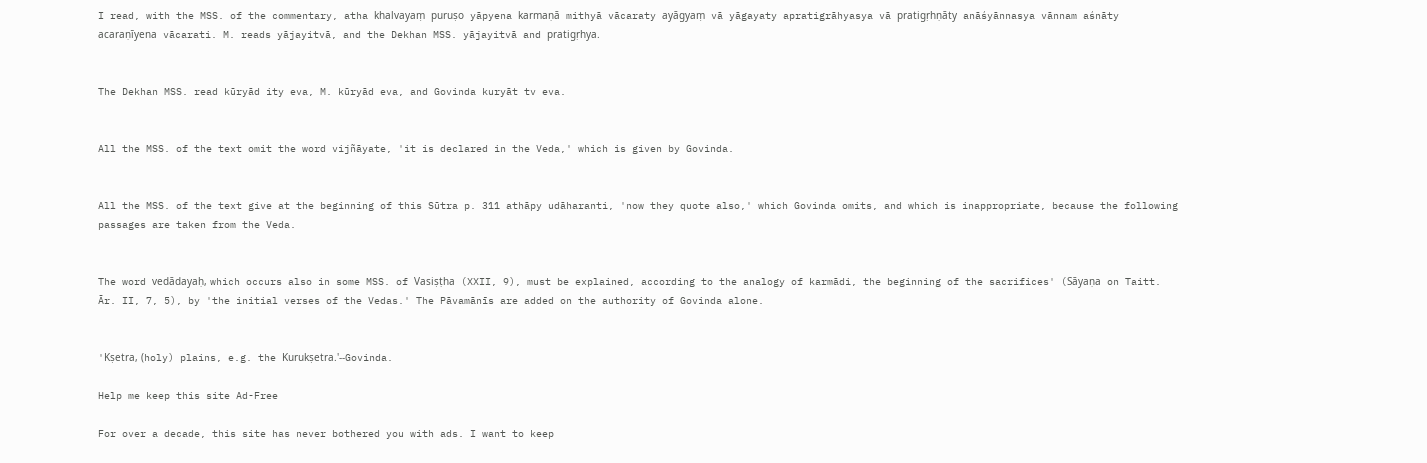I read, with the MSS. of the commentary, atha khalvayaṃ puruṣo yāpyena karmaṇā mithyā vācaraty ayāgyaṃ vā yāgayaty apratigrāhyasya vā pratigṛhṇāty anāśyānnasya vānnam aśnāty acaraṇīyena vācarati. M. reads yājayitvā, and the Dekhan MSS. yājayitvā and pratigṛhya.


The Dekhan MSS. read kūryād ity eva, M. kūryād eva, and Govinda kuryāt tv eva.


All the MSS. of the text omit the word vijñāyate, 'it is declared in the Veda,' which is given by Govinda.


All the MSS. of the text give at the beginning of this Sūtra p. 311 athāpy udāharanti, 'now they quote also,' which Govinda omits, and which is inappropriate, because the following passages are taken from the Veda.


The word vedādayaḥ, which occurs also in some MSS. of Vasiṣṭha (XXII, 9), must be explained, according to the analogy of karmādi, the beginning of the sacrifices' (Sāyaṇa on Taitt. Ār. II, 7, 5), by 'the initial verses of the Vedas.' The Pāvamānīs are added on the authority of Govinda alone.


'Kṣetra, (holy) plains, e.g. the Kurukṣetra.'--Govinda.

Help me keep this site Ad-Free

For over a decade, this site has never bothered you with ads. I want to keep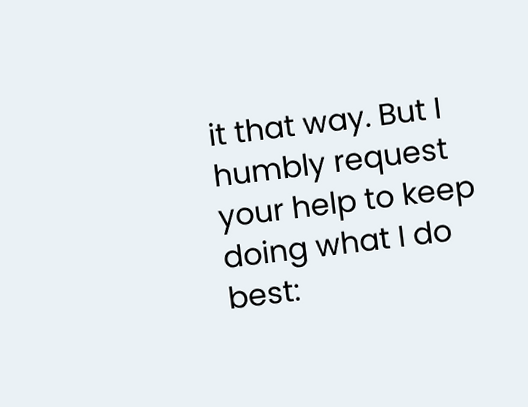it that way. But I humbly request your help to keep doing what I do best: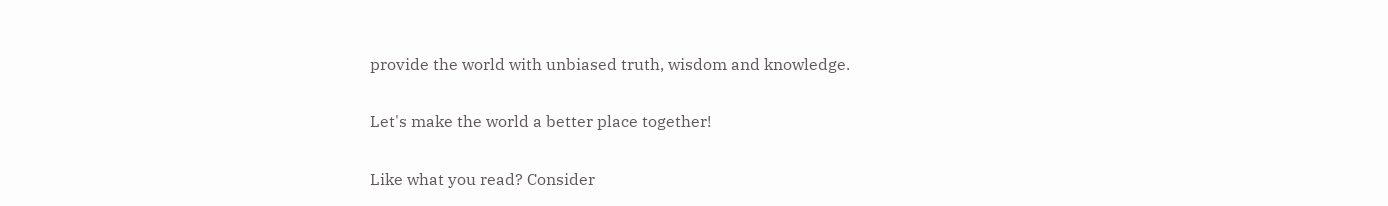provide the world with unbiased truth, wisdom and knowledge.

Let's make the world a better place together!

Like what you read? Consider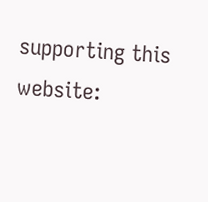supporting this website: